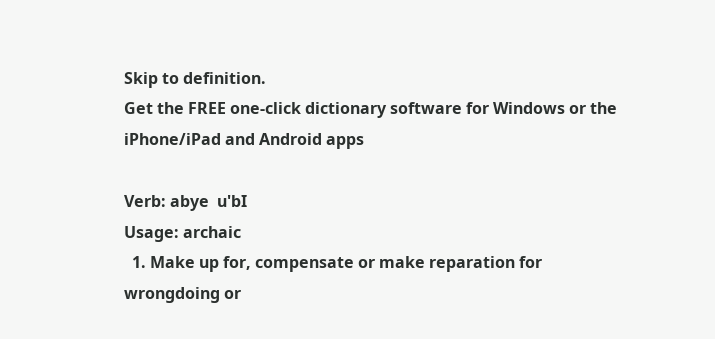Skip to definition.
Get the FREE one-click dictionary software for Windows or the iPhone/iPad and Android apps

Verb: abye  u'bI
Usage: archaic
  1. Make up for, compensate or make reparation for wrongdoing or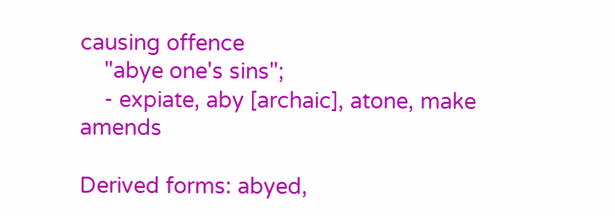causing offence
    "abye one's sins";
    - expiate, aby [archaic], atone, make amends

Derived forms: abyed,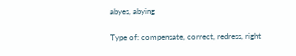abyes, abying

Type of: compensate, correct, redress, right